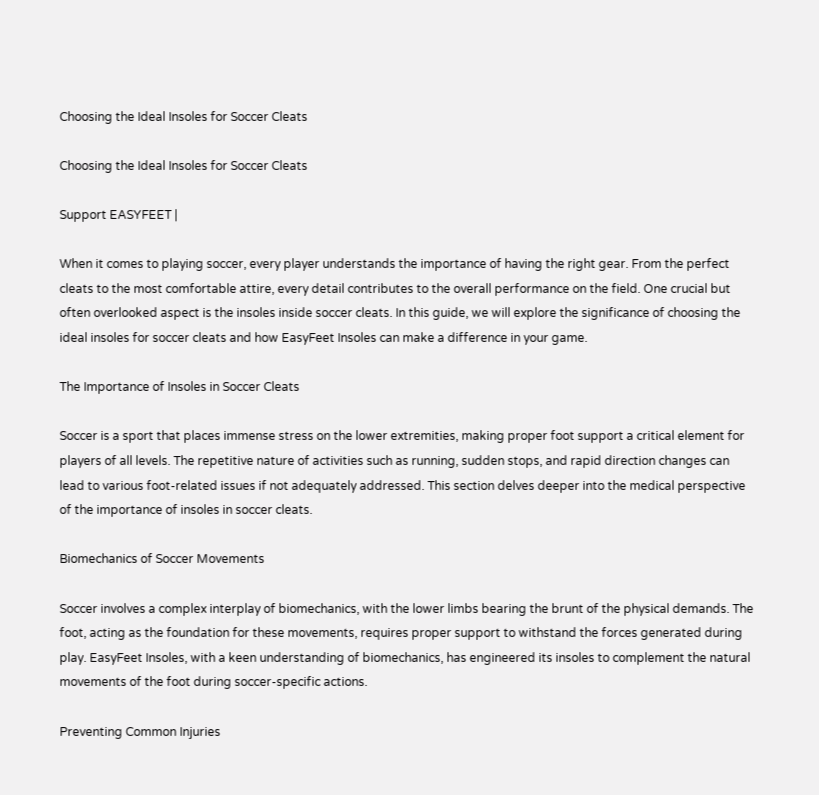Choosing the Ideal Insoles for Soccer Cleats

Choosing the Ideal Insoles for Soccer Cleats

Support EASYFEET |

When it comes to playing soccer, every player understands the importance of having the right gear. From the perfect cleats to the most comfortable attire, every detail contributes to the overall performance on the field. One crucial but often overlooked aspect is the insoles inside soccer cleats. In this guide, we will explore the significance of choosing the ideal insoles for soccer cleats and how EasyFeet Insoles can make a difference in your game.

The Importance of Insoles in Soccer Cleats

Soccer is a sport that places immense stress on the lower extremities, making proper foot support a critical element for players of all levels. The repetitive nature of activities such as running, sudden stops, and rapid direction changes can lead to various foot-related issues if not adequately addressed. This section delves deeper into the medical perspective of the importance of insoles in soccer cleats.

Biomechanics of Soccer Movements

Soccer involves a complex interplay of biomechanics, with the lower limbs bearing the brunt of the physical demands. The foot, acting as the foundation for these movements, requires proper support to withstand the forces generated during play. EasyFeet Insoles, with a keen understanding of biomechanics, has engineered its insoles to complement the natural movements of the foot during soccer-specific actions.

Preventing Common Injuries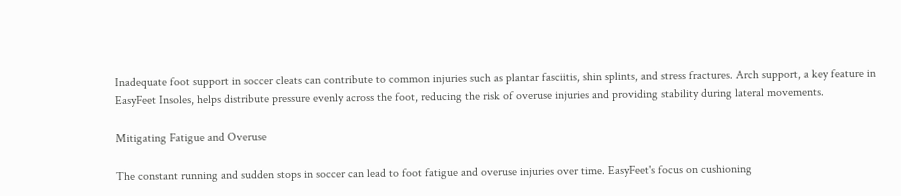Inadequate foot support in soccer cleats can contribute to common injuries such as plantar fasciitis, shin splints, and stress fractures. Arch support, a key feature in EasyFeet Insoles, helps distribute pressure evenly across the foot, reducing the risk of overuse injuries and providing stability during lateral movements.

Mitigating Fatigue and Overuse

The constant running and sudden stops in soccer can lead to foot fatigue and overuse injuries over time. EasyFeet's focus on cushioning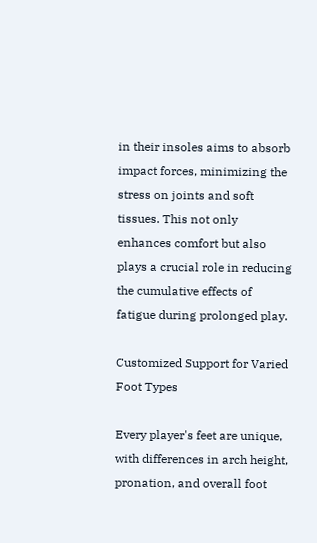in their insoles aims to absorb impact forces, minimizing the stress on joints and soft tissues. This not only enhances comfort but also plays a crucial role in reducing the cumulative effects of fatigue during prolonged play.

Customized Support for Varied Foot Types

Every player's feet are unique, with differences in arch height, pronation, and overall foot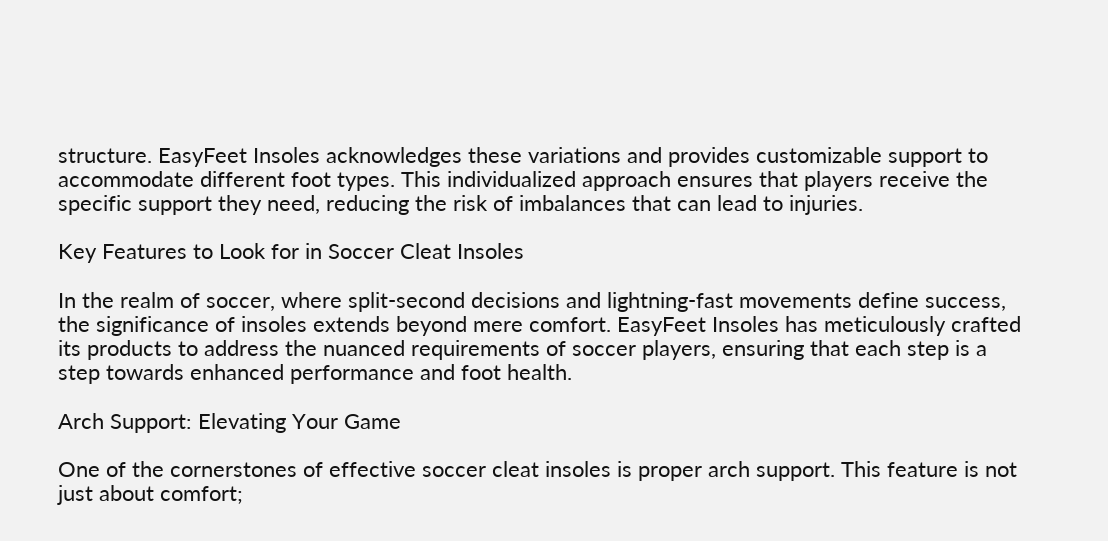structure. EasyFeet Insoles acknowledges these variations and provides customizable support to accommodate different foot types. This individualized approach ensures that players receive the specific support they need, reducing the risk of imbalances that can lead to injuries.

Key Features to Look for in Soccer Cleat Insoles

In the realm of soccer, where split-second decisions and lightning-fast movements define success, the significance of insoles extends beyond mere comfort. EasyFeet Insoles has meticulously crafted its products to address the nuanced requirements of soccer players, ensuring that each step is a step towards enhanced performance and foot health.

Arch Support: Elevating Your Game

One of the cornerstones of effective soccer cleat insoles is proper arch support. This feature is not just about comfort;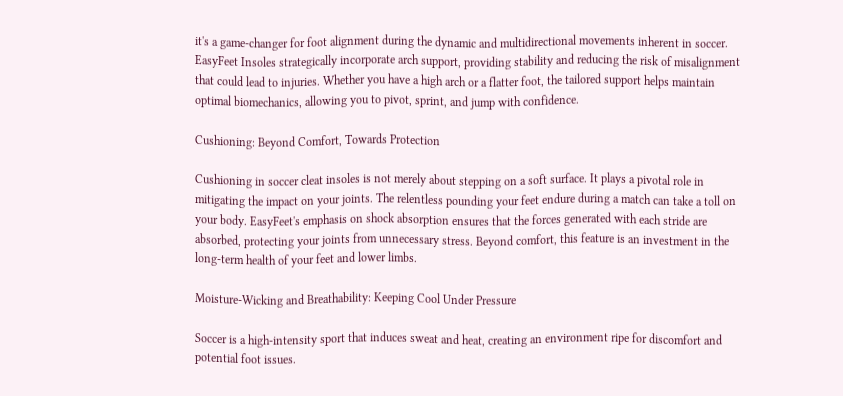it's a game-changer for foot alignment during the dynamic and multidirectional movements inherent in soccer. EasyFeet Insoles strategically incorporate arch support, providing stability and reducing the risk of misalignment that could lead to injuries. Whether you have a high arch or a flatter foot, the tailored support helps maintain optimal biomechanics, allowing you to pivot, sprint, and jump with confidence.

Cushioning: Beyond Comfort, Towards Protection

Cushioning in soccer cleat insoles is not merely about stepping on a soft surface. It plays a pivotal role in mitigating the impact on your joints. The relentless pounding your feet endure during a match can take a toll on your body. EasyFeet's emphasis on shock absorption ensures that the forces generated with each stride are absorbed, protecting your joints from unnecessary stress. Beyond comfort, this feature is an investment in the long-term health of your feet and lower limbs.

Moisture-Wicking and Breathability: Keeping Cool Under Pressure

Soccer is a high-intensity sport that induces sweat and heat, creating an environment ripe for discomfort and potential foot issues.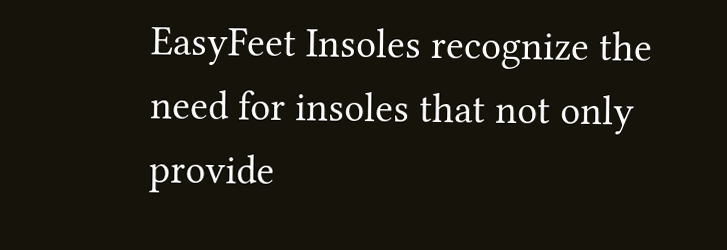EasyFeet Insoles recognize the need for insoles that not only provide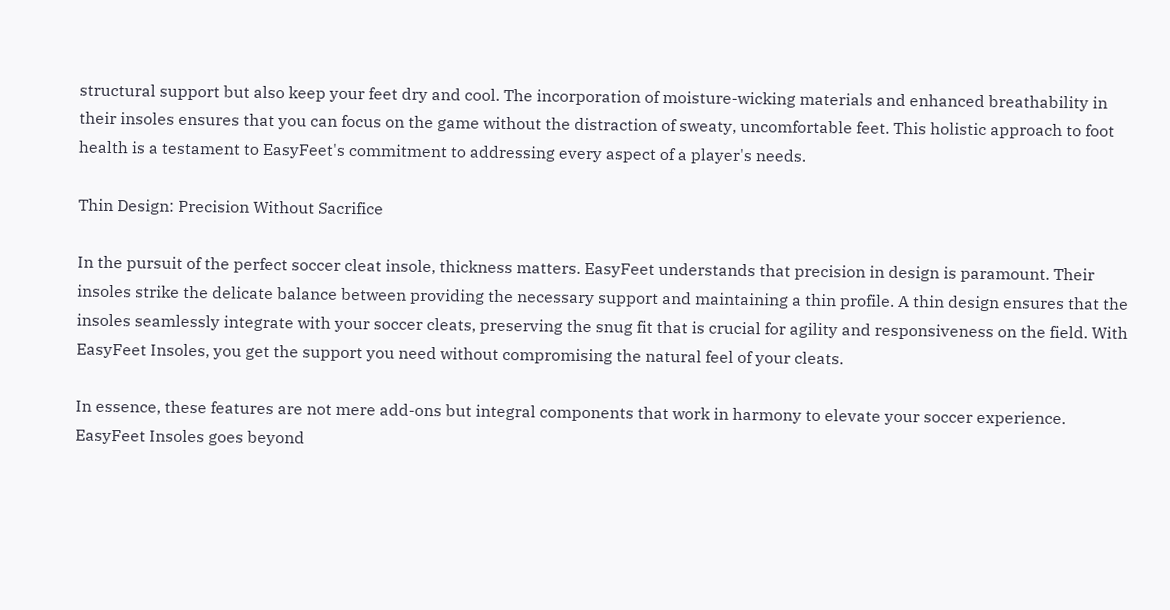structural support but also keep your feet dry and cool. The incorporation of moisture-wicking materials and enhanced breathability in their insoles ensures that you can focus on the game without the distraction of sweaty, uncomfortable feet. This holistic approach to foot health is a testament to EasyFeet's commitment to addressing every aspect of a player's needs.

Thin Design: Precision Without Sacrifice

In the pursuit of the perfect soccer cleat insole, thickness matters. EasyFeet understands that precision in design is paramount. Their insoles strike the delicate balance between providing the necessary support and maintaining a thin profile. A thin design ensures that the insoles seamlessly integrate with your soccer cleats, preserving the snug fit that is crucial for agility and responsiveness on the field. With EasyFeet Insoles, you get the support you need without compromising the natural feel of your cleats.

In essence, these features are not mere add-ons but integral components that work in harmony to elevate your soccer experience. EasyFeet Insoles goes beyond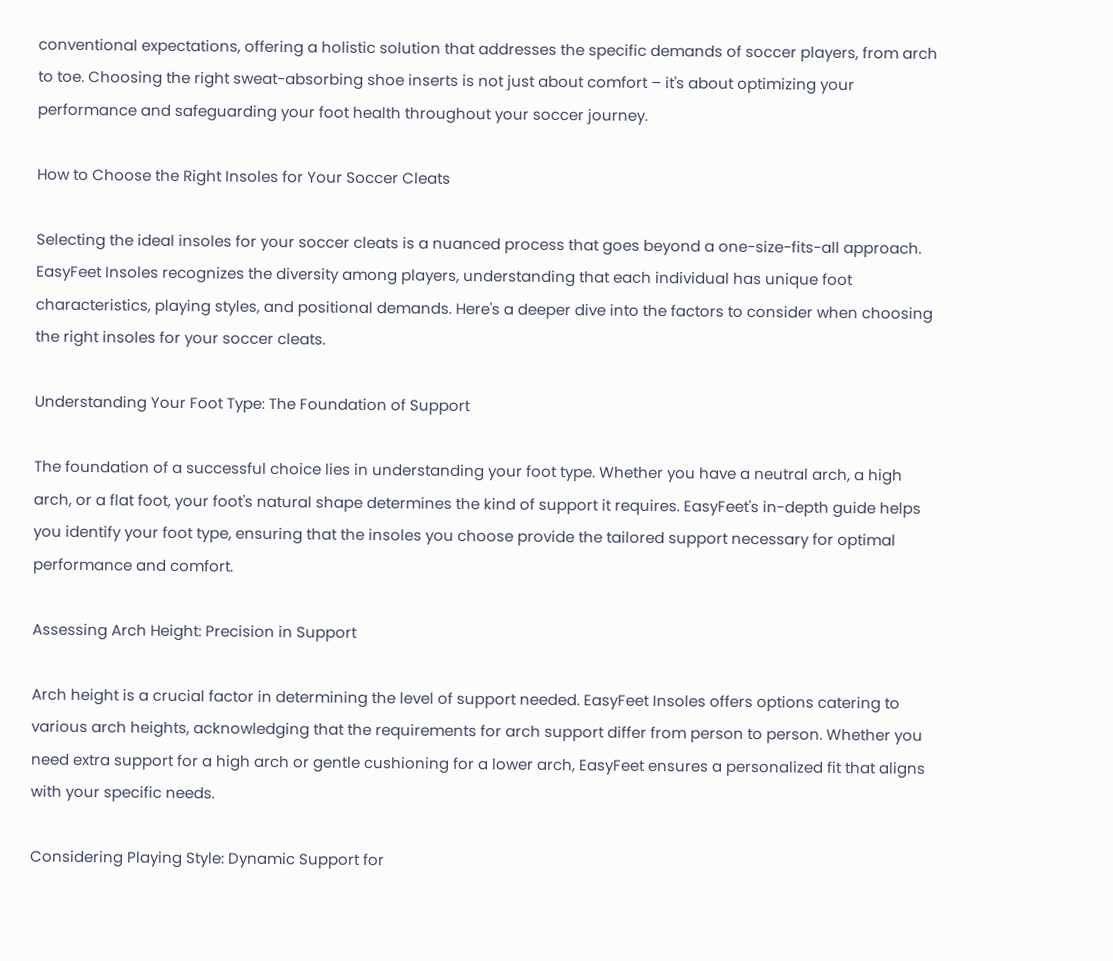conventional expectations, offering a holistic solution that addresses the specific demands of soccer players, from arch to toe. Choosing the right sweat-absorbing shoe inserts is not just about comfort – it's about optimizing your performance and safeguarding your foot health throughout your soccer journey.

How to Choose the Right Insoles for Your Soccer Cleats

Selecting the ideal insoles for your soccer cleats is a nuanced process that goes beyond a one-size-fits-all approach. EasyFeet Insoles recognizes the diversity among players, understanding that each individual has unique foot characteristics, playing styles, and positional demands. Here's a deeper dive into the factors to consider when choosing the right insoles for your soccer cleats.

Understanding Your Foot Type: The Foundation of Support

The foundation of a successful choice lies in understanding your foot type. Whether you have a neutral arch, a high arch, or a flat foot, your foot's natural shape determines the kind of support it requires. EasyFeet's in-depth guide helps you identify your foot type, ensuring that the insoles you choose provide the tailored support necessary for optimal performance and comfort.

Assessing Arch Height: Precision in Support

Arch height is a crucial factor in determining the level of support needed. EasyFeet Insoles offers options catering to various arch heights, acknowledging that the requirements for arch support differ from person to person. Whether you need extra support for a high arch or gentle cushioning for a lower arch, EasyFeet ensures a personalized fit that aligns with your specific needs.

Considering Playing Style: Dynamic Support for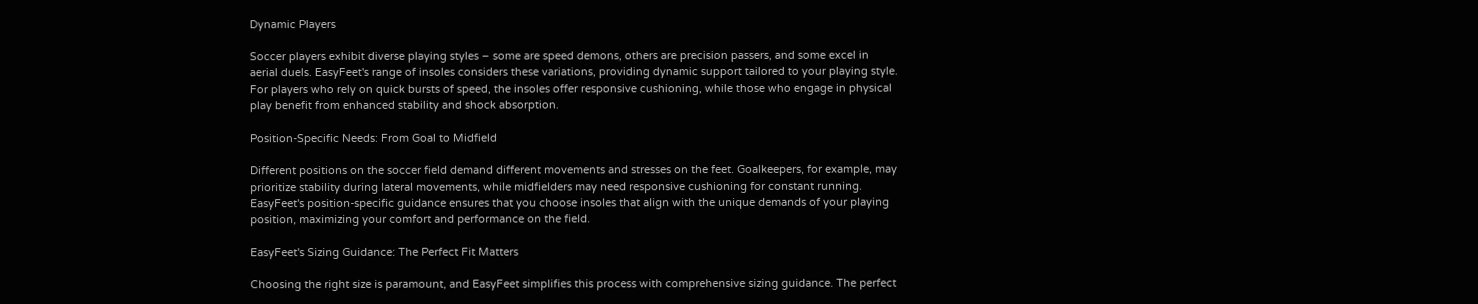Dynamic Players

Soccer players exhibit diverse playing styles – some are speed demons, others are precision passers, and some excel in aerial duels. EasyFeet's range of insoles considers these variations, providing dynamic support tailored to your playing style. For players who rely on quick bursts of speed, the insoles offer responsive cushioning, while those who engage in physical play benefit from enhanced stability and shock absorption.

Position-Specific Needs: From Goal to Midfield

Different positions on the soccer field demand different movements and stresses on the feet. Goalkeepers, for example, may prioritize stability during lateral movements, while midfielders may need responsive cushioning for constant running. EasyFeet's position-specific guidance ensures that you choose insoles that align with the unique demands of your playing position, maximizing your comfort and performance on the field.

EasyFeet's Sizing Guidance: The Perfect Fit Matters

Choosing the right size is paramount, and EasyFeet simplifies this process with comprehensive sizing guidance. The perfect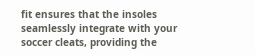fit ensures that the insoles seamlessly integrate with your soccer cleats, providing the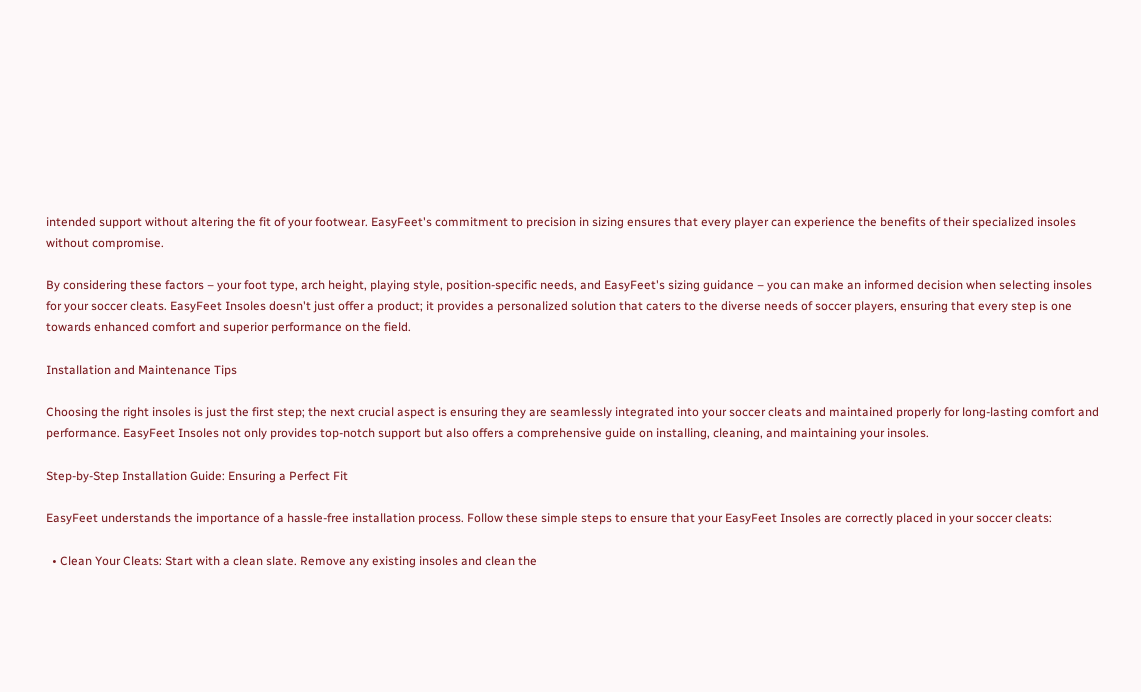intended support without altering the fit of your footwear. EasyFeet's commitment to precision in sizing ensures that every player can experience the benefits of their specialized insoles without compromise.

By considering these factors – your foot type, arch height, playing style, position-specific needs, and EasyFeet's sizing guidance – you can make an informed decision when selecting insoles for your soccer cleats. EasyFeet Insoles doesn't just offer a product; it provides a personalized solution that caters to the diverse needs of soccer players, ensuring that every step is one towards enhanced comfort and superior performance on the field.

Installation and Maintenance Tips

Choosing the right insoles is just the first step; the next crucial aspect is ensuring they are seamlessly integrated into your soccer cleats and maintained properly for long-lasting comfort and performance. EasyFeet Insoles not only provides top-notch support but also offers a comprehensive guide on installing, cleaning, and maintaining your insoles.

Step-by-Step Installation Guide: Ensuring a Perfect Fit

EasyFeet understands the importance of a hassle-free installation process. Follow these simple steps to ensure that your EasyFeet Insoles are correctly placed in your soccer cleats:

  • Clean Your Cleats: Start with a clean slate. Remove any existing insoles and clean the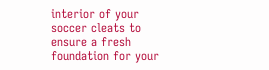interior of your soccer cleats to ensure a fresh foundation for your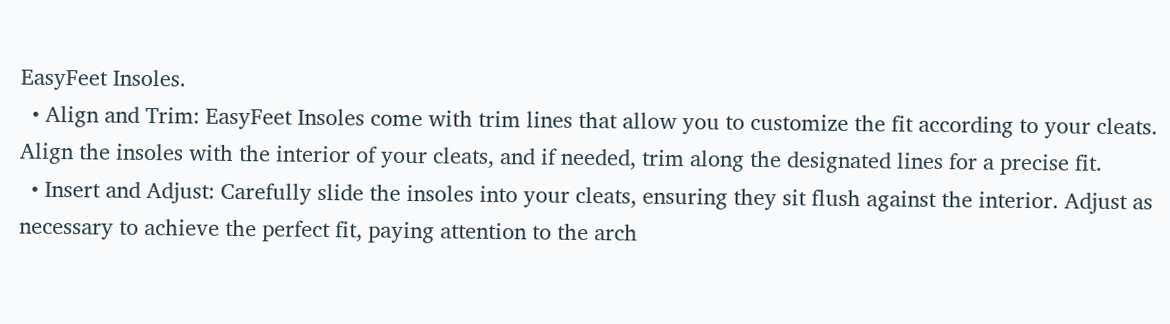EasyFeet Insoles.
  • Align and Trim: EasyFeet Insoles come with trim lines that allow you to customize the fit according to your cleats. Align the insoles with the interior of your cleats, and if needed, trim along the designated lines for a precise fit.
  • Insert and Adjust: Carefully slide the insoles into your cleats, ensuring they sit flush against the interior. Adjust as necessary to achieve the perfect fit, paying attention to the arch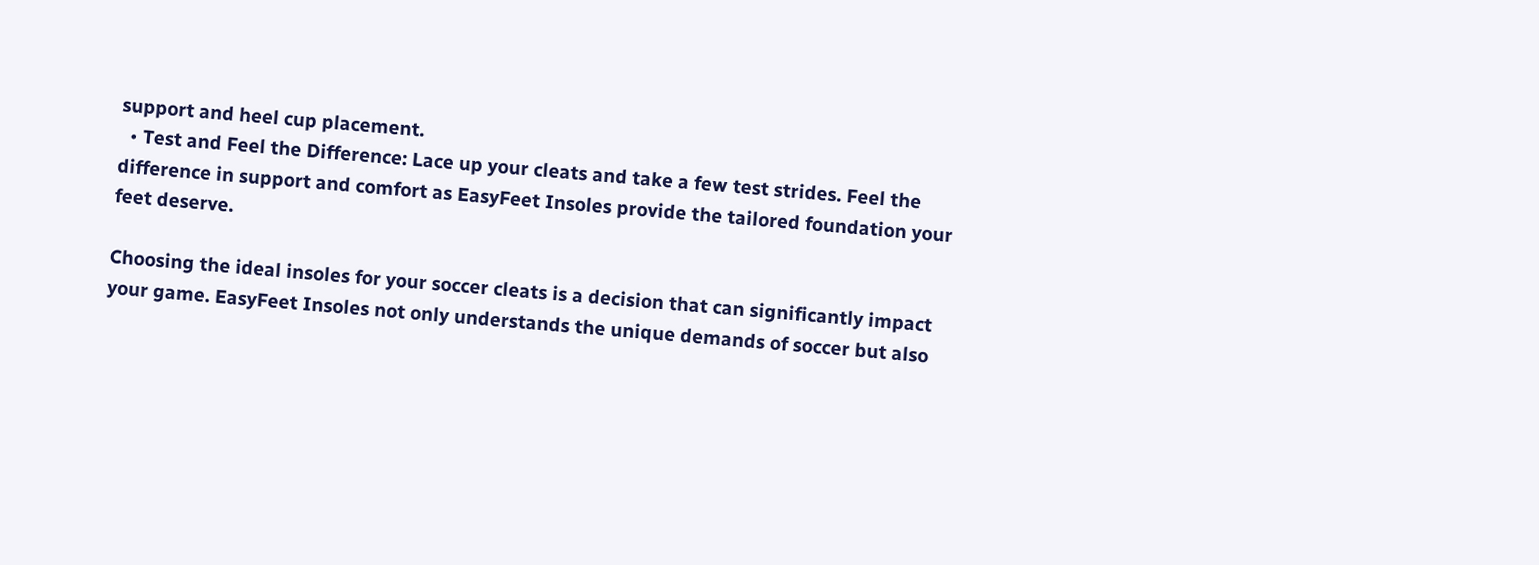support and heel cup placement.
  • Test and Feel the Difference: Lace up your cleats and take a few test strides. Feel the difference in support and comfort as EasyFeet Insoles provide the tailored foundation your feet deserve.

Choosing the ideal insoles for your soccer cleats is a decision that can significantly impact your game. EasyFeet Insoles not only understands the unique demands of soccer but also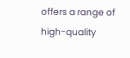offers a range of high-quality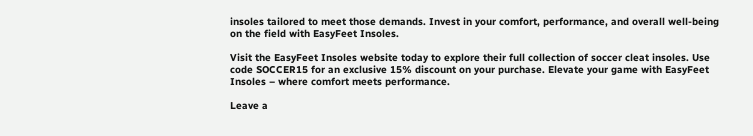insoles tailored to meet those demands. Invest in your comfort, performance, and overall well-being on the field with EasyFeet Insoles.

Visit the EasyFeet Insoles website today to explore their full collection of soccer cleat insoles. Use code SOCCER15 for an exclusive 15% discount on your purchase. Elevate your game with EasyFeet Insoles – where comfort meets performance.

Leave a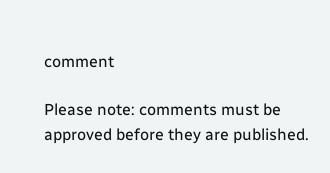comment

Please note: comments must be approved before they are published.